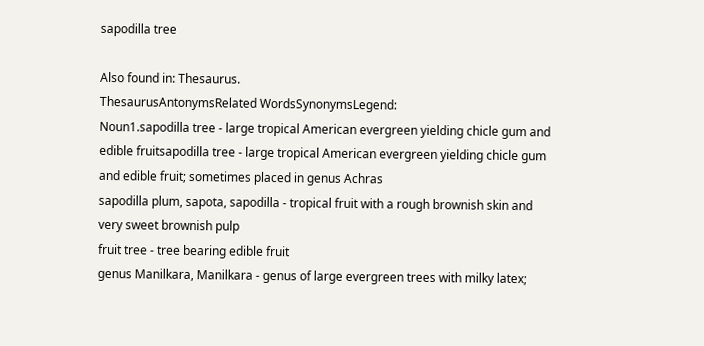sapodilla tree

Also found in: Thesaurus.
ThesaurusAntonymsRelated WordsSynonymsLegend:
Noun1.sapodilla tree - large tropical American evergreen yielding chicle gum and edible fruitsapodilla tree - large tropical American evergreen yielding chicle gum and edible fruit; sometimes placed in genus Achras
sapodilla plum, sapota, sapodilla - tropical fruit with a rough brownish skin and very sweet brownish pulp
fruit tree - tree bearing edible fruit
genus Manilkara, Manilkara - genus of large evergreen trees with milky latex;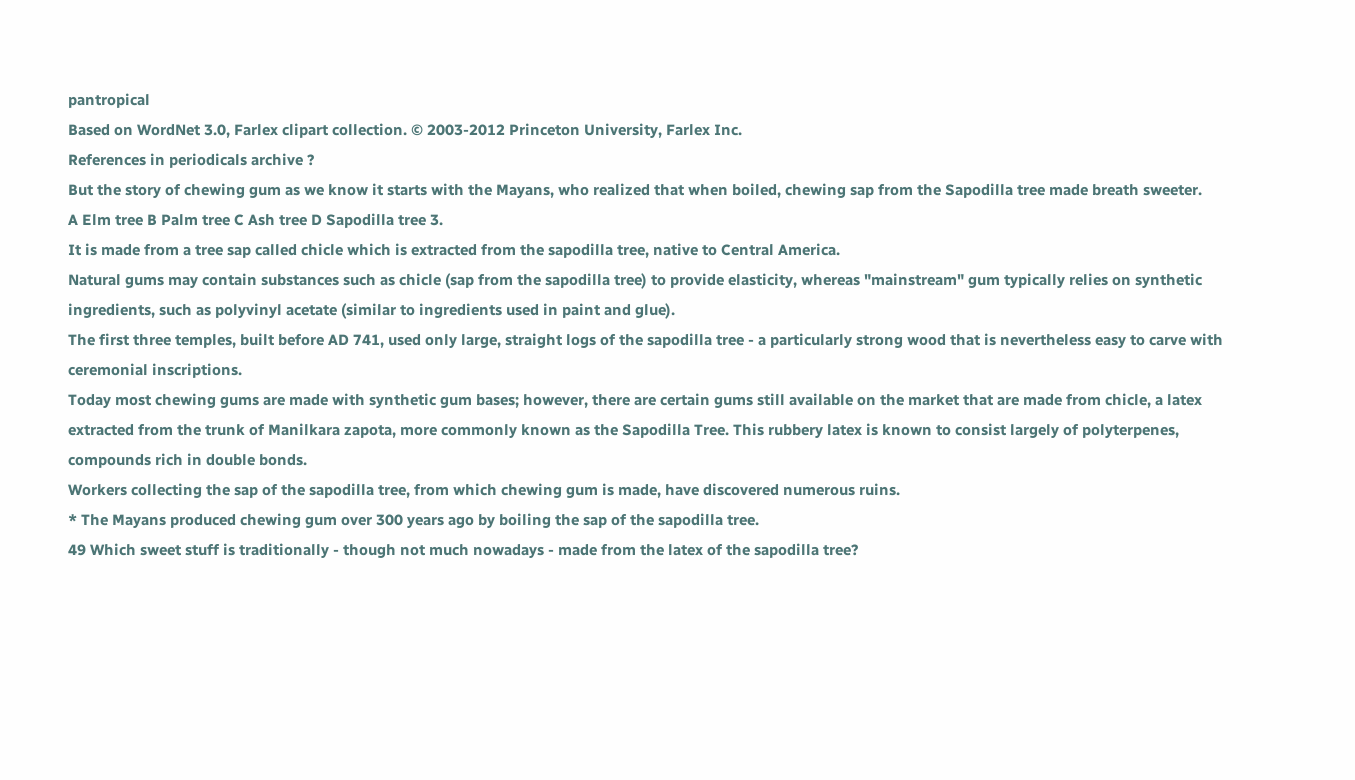pantropical
Based on WordNet 3.0, Farlex clipart collection. © 2003-2012 Princeton University, Farlex Inc.
References in periodicals archive ?
But the story of chewing gum as we know it starts with the Mayans, who realized that when boiled, chewing sap from the Sapodilla tree made breath sweeter.
A Elm tree B Palm tree C Ash tree D Sapodilla tree 3.
It is made from a tree sap called chicle which is extracted from the sapodilla tree, native to Central America.
Natural gums may contain substances such as chicle (sap from the sapodilla tree) to provide elasticity, whereas "mainstream" gum typically relies on synthetic ingredients, such as polyvinyl acetate (similar to ingredients used in paint and glue).
The first three temples, built before AD 741, used only large, straight logs of the sapodilla tree - a particularly strong wood that is nevertheless easy to carve with ceremonial inscriptions.
Today most chewing gums are made with synthetic gum bases; however, there are certain gums still available on the market that are made from chicle, a latex extracted from the trunk of Manilkara zapota, more commonly known as the Sapodilla Tree. This rubbery latex is known to consist largely of polyterpenes, compounds rich in double bonds.
Workers collecting the sap of the sapodilla tree, from which chewing gum is made, have discovered numerous ruins.
* The Mayans produced chewing gum over 300 years ago by boiling the sap of the sapodilla tree.
49 Which sweet stuff is traditionally - though not much nowadays - made from the latex of the sapodilla tree?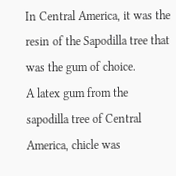In Central America, it was the resin of the Sapodilla tree that was the gum of choice.
A latex gum from the sapodilla tree of Central America, chicle was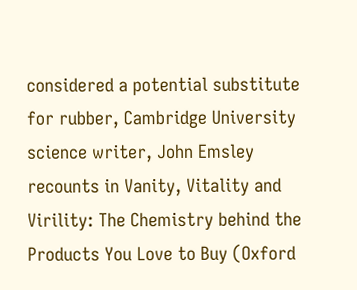considered a potential substitute for rubber, Cambridge University science writer, John Emsley recounts in Vanity, Vitality and Virility: The Chemistry behind the Products You Love to Buy (Oxford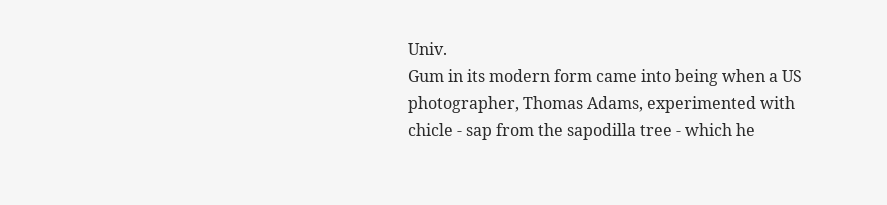Univ.
Gum in its modern form came into being when a US photographer, Thomas Adams, experimented with chicle - sap from the sapodilla tree - which he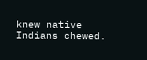knew native Indians chewed.